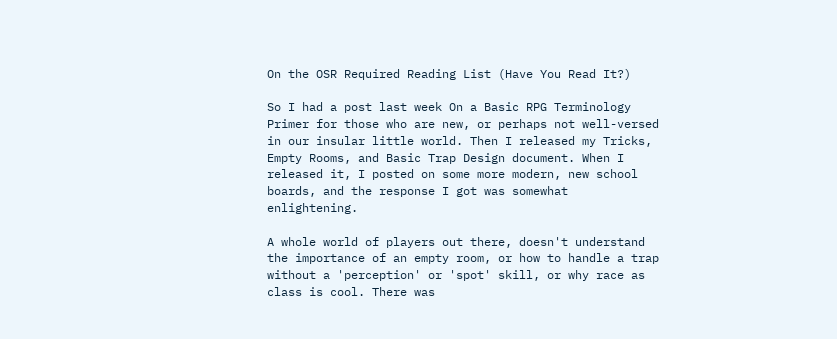On the OSR Required Reading List (Have You Read It?)

So I had a post last week On a Basic RPG Terminology Primer for those who are new, or perhaps not well-versed in our insular little world. Then I released my Tricks, Empty Rooms, and Basic Trap Design document. When I released it, I posted on some more modern, new school boards, and the response I got was somewhat enlightening.

A whole world of players out there, doesn't understand the importance of an empty room, or how to handle a trap without a 'perception' or 'spot' skill, or why race as class is cool. There was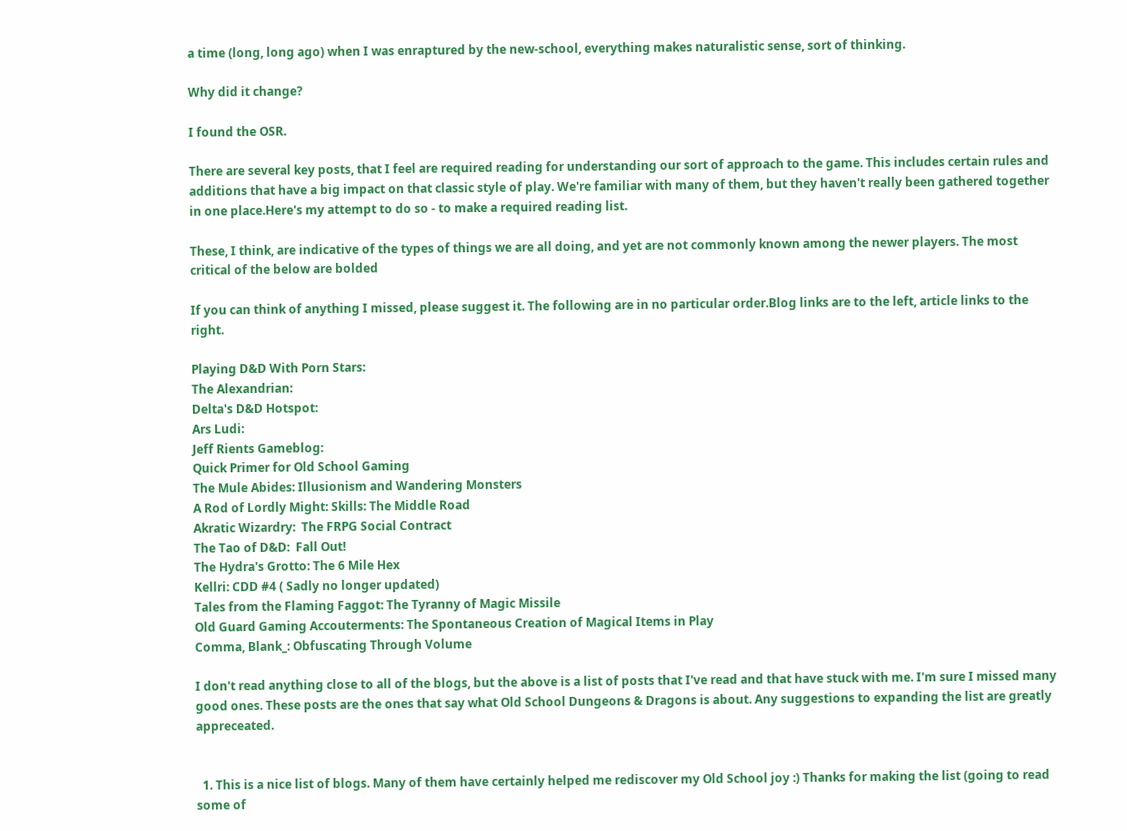a time (long, long ago) when I was enraptured by the new-school, everything makes naturalistic sense, sort of thinking.

Why did it change?

I found the OSR.

There are several key posts, that I feel are required reading for understanding our sort of approach to the game. This includes certain rules and additions that have a big impact on that classic style of play. We're familiar with many of them, but they haven't really been gathered together in one place.Here's my attempt to do so - to make a required reading list.

These, I think, are indicative of the types of things we are all doing, and yet are not commonly known among the newer players. The most critical of the below are bolded

If you can think of anything I missed, please suggest it. The following are in no particular order.Blog links are to the left, article links to the right.

Playing D&D With Porn Stars:
The Alexandrian:
Delta's D&D Hotspot:
Ars Ludi:
Jeff Rients Gameblog:
Quick Primer for Old School Gaming
The Mule Abides: Illusionism and Wandering Monsters
A Rod of Lordly Might: Skills: The Middle Road
Akratic Wizardry:  The FRPG Social Contract
The Tao of D&D:  Fall Out!
The Hydra's Grotto: The 6 Mile Hex
Kellri: CDD #4 ( Sadly no longer updated)
Tales from the Flaming Faggot: The Tyranny of Magic Missile
Old Guard Gaming Accouterments: The Spontaneous Creation of Magical Items in Play
Comma, Blank_: Obfuscating Through Volume

I don't read anything close to all of the blogs, but the above is a list of posts that I've read and that have stuck with me. I'm sure I missed many good ones. These posts are the ones that say what Old School Dungeons & Dragons is about. Any suggestions to expanding the list are greatly appreceated.


  1. This is a nice list of blogs. Many of them have certainly helped me rediscover my Old School joy :) Thanks for making the list (going to read some of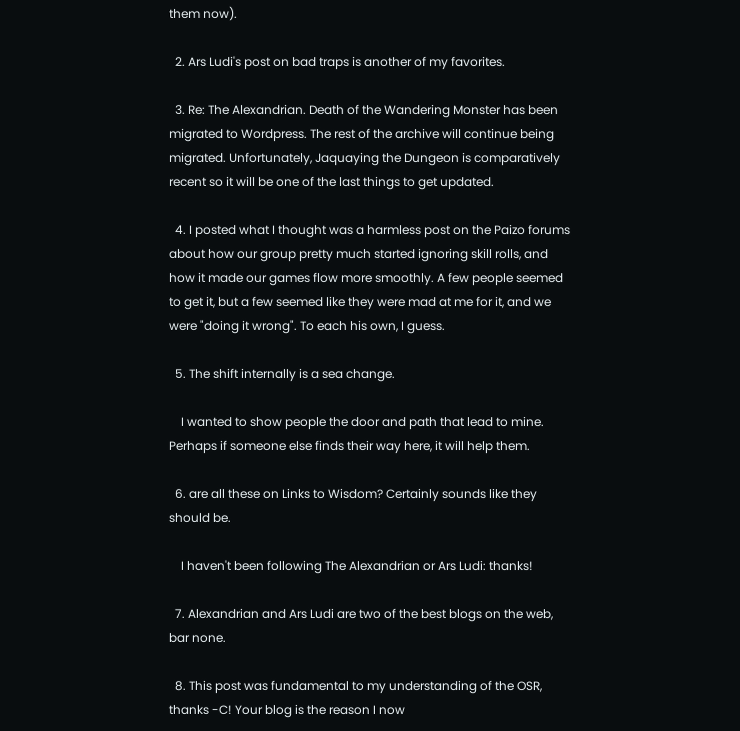them now).

  2. Ars Ludi's post on bad traps is another of my favorites.

  3. Re: The Alexandrian. Death of the Wandering Monster has been migrated to Wordpress. The rest of the archive will continue being migrated. Unfortunately, Jaquaying the Dungeon is comparatively recent so it will be one of the last things to get updated.

  4. I posted what I thought was a harmless post on the Paizo forums about how our group pretty much started ignoring skill rolls, and how it made our games flow more smoothly. A few people seemed to get it, but a few seemed like they were mad at me for it, and we were "doing it wrong". To each his own, I guess.

  5. The shift internally is a sea change.

    I wanted to show people the door and path that lead to mine. Perhaps if someone else finds their way here, it will help them.

  6. are all these on Links to Wisdom? Certainly sounds like they should be.

    I haven't been following The Alexandrian or Ars Ludi: thanks!

  7. Alexandrian and Ars Ludi are two of the best blogs on the web, bar none.

  8. This post was fundamental to my understanding of the OSR, thanks -C! Your blog is the reason I now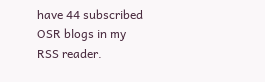have 44 subscribed OSR blogs in my RSS reader.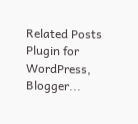Related Posts Plugin for WordPress, Blogger...